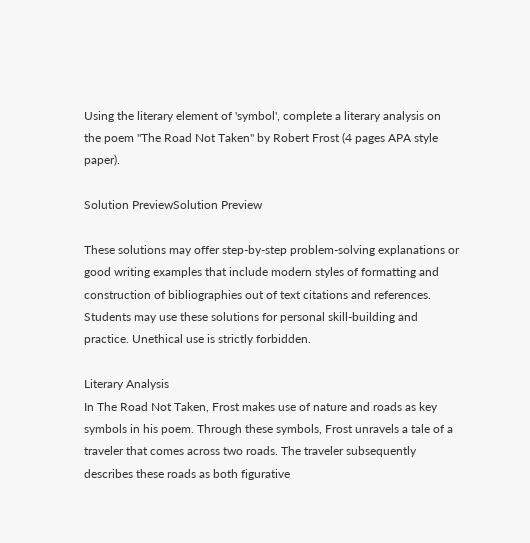Using the literary element of 'symbol', complete a literary analysis on the poem "The Road Not Taken" by Robert Frost (4 pages APA style paper).

Solution PreviewSolution Preview

These solutions may offer step-by-step problem-solving explanations or good writing examples that include modern styles of formatting and construction of bibliographies out of text citations and references. Students may use these solutions for personal skill-building and practice. Unethical use is strictly forbidden.

Literary Analysis
In The Road Not Taken, Frost makes use of nature and roads as key symbols in his poem. Through these symbols, Frost unravels a tale of a traveler that comes across two roads. The traveler subsequently describes these roads as both figurative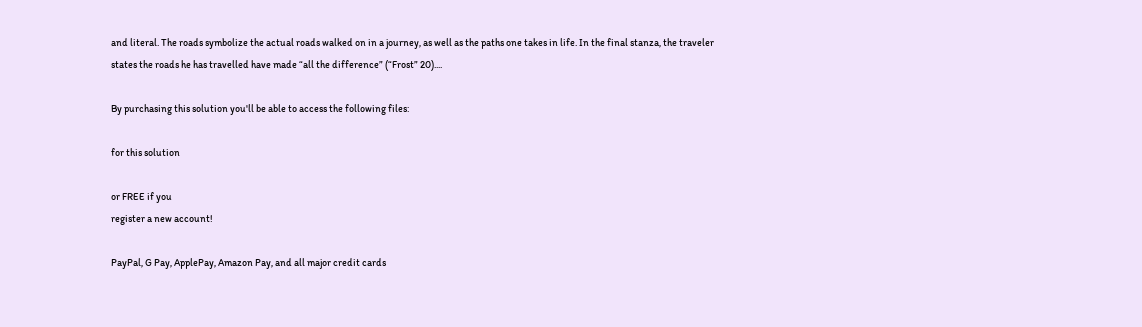and literal. The roads symbolize the actual roads walked on in a journey, as well as the paths one takes in life. In the final stanza, the traveler states the roads he has travelled have made “all the difference” (“Frost” 20)....

By purchasing this solution you'll be able to access the following files:

for this solution

or FREE if you
register a new account!

PayPal, G Pay, ApplePay, Amazon Pay, and all major credit cards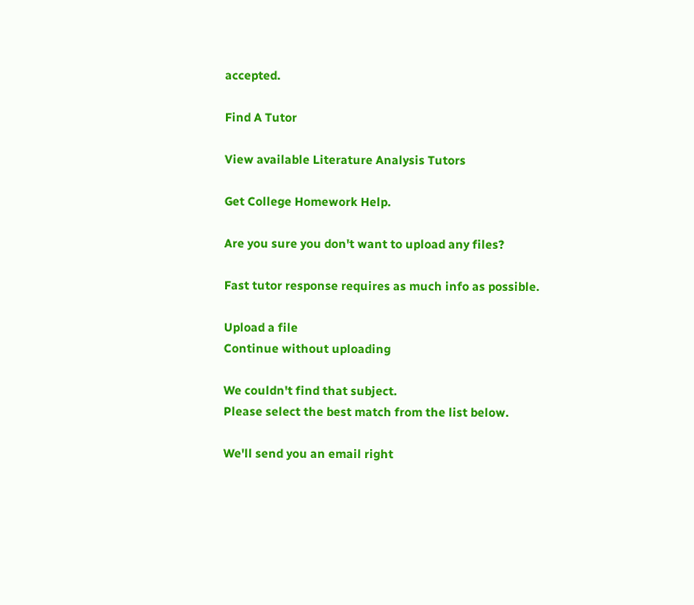accepted.

Find A Tutor

View available Literature Analysis Tutors

Get College Homework Help.

Are you sure you don't want to upload any files?

Fast tutor response requires as much info as possible.

Upload a file
Continue without uploading

We couldn't find that subject.
Please select the best match from the list below.

We'll send you an email right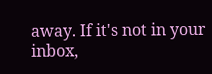away. If it's not in your inbox,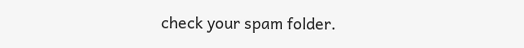check your spam folder.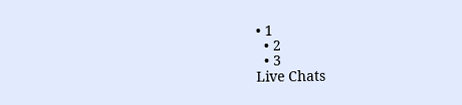• 1
  • 2
  • 3
Live Chats